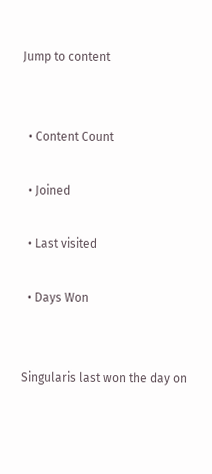Jump to content


  • Content Count

  • Joined

  • Last visited

  • Days Won


Singularis last won the day on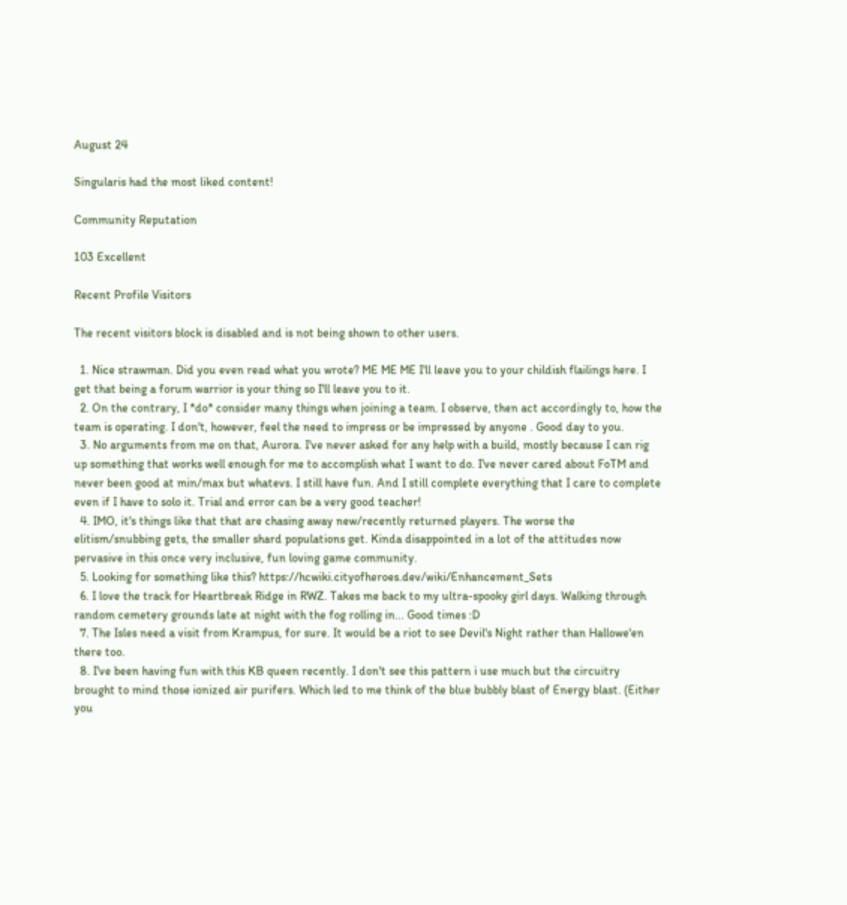August 24

Singularis had the most liked content!

Community Reputation

103 Excellent

Recent Profile Visitors

The recent visitors block is disabled and is not being shown to other users.

  1. Nice strawman. Did you even read what you wrote? ME ME ME I'll leave you to your childish flailings here. I get that being a forum warrior is your thing so I'll leave you to it.
  2. On the contrary, I *do* consider many things when joining a team. I observe, then act accordingly to, how the team is operating. I don't, however, feel the need to impress or be impressed by anyone . Good day to you.
  3. No arguments from me on that, Aurora. I've never asked for any help with a build, mostly because I can rig up something that works well enough for me to accomplish what I want to do. I've never cared about FoTM and never been good at min/max but whatevs. I still have fun. And I still complete everything that I care to complete even if I have to solo it. Trial and error can be a very good teacher!
  4. IMO, it's things like that that are chasing away new/recently returned players. The worse the elitism/snubbing gets, the smaller shard populations get. Kinda disappointed in a lot of the attitudes now pervasive in this once very inclusive, fun loving game community.
  5. Looking for something like this? https://hcwiki.cityofheroes.dev/wiki/Enhancement_Sets
  6. I love the track for Heartbreak Ridge in RWZ. Takes me back to my ultra-spooky girl days. Walking through random cemetery grounds late at night with the fog rolling in... Good times :D
  7. The Isles need a visit from Krampus, for sure. It would be a riot to see Devil's Night rather than Hallowe'en there too.
  8. I've been having fun with this KB queen recently. I don't see this pattern i use much but the circuitry brought to mind those ionized air purifers. Which led to me think of the blue bubbly blast of Energy blast. (Either you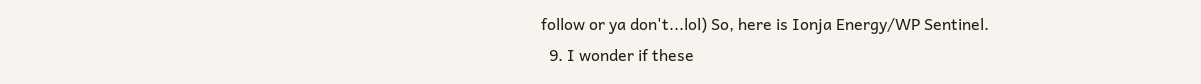follow or ya don't...lol) So, here is Ionja Energy/WP Sentinel.
  9. I wonder if these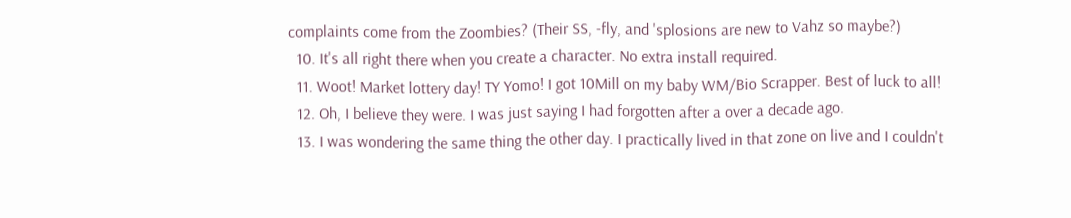complaints come from the Zoombies? (Their SS, -fly, and 'splosions are new to Vahz so maybe?)
  10. It's all right there when you create a character. No extra install required.
  11. Woot! Market lottery day! TY Yomo! I got 10Mill on my baby WM/Bio Scrapper. Best of luck to all!
  12. Oh, I believe they were. I was just saying I had forgotten after a over a decade ago.
  13. I was wondering the same thing the other day. I practically lived in that zone on live and I couldn't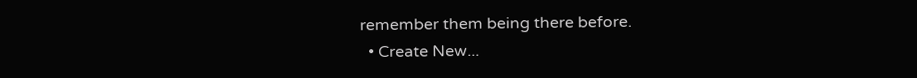remember them being there before.
  • Create New...